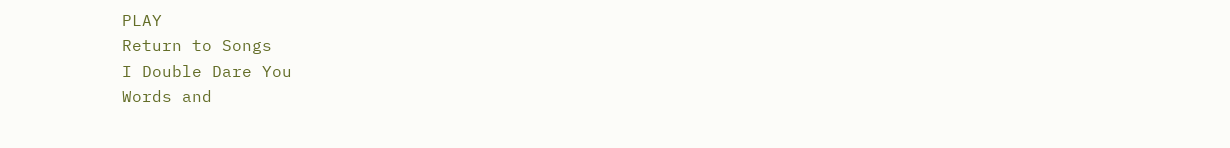PLAY                                                                                                                                      Return to Songs
I Double Dare You
Words and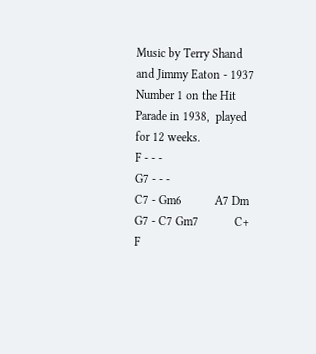Music by Terry Shand and Jimmy Eaton - 1937
Number 1 on the Hit Parade in 1938,  played for 12 weeks.
F - - -
G7 - - -
C7 - Gm6           A7 Dm
G7 - C7 Gm7            C+
F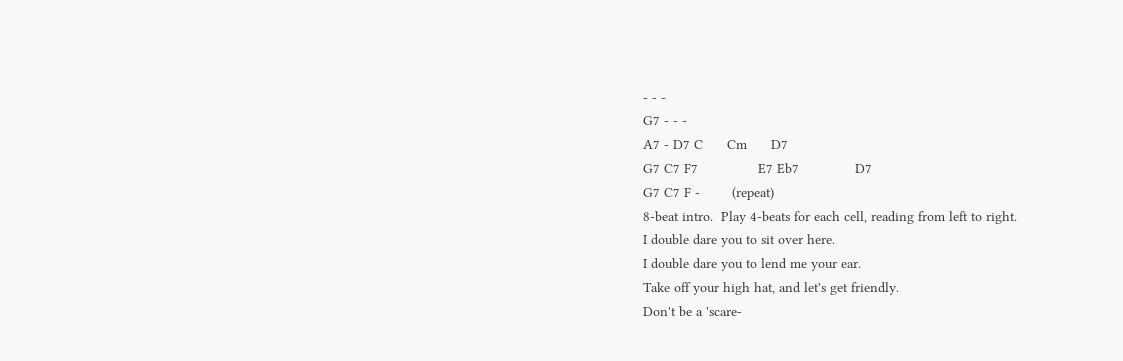- - -
G7 - - -
A7 - D7 C      Cm      D7
G7 C7 F7               E7 Eb7              D7
G7 C7 F -        (repeat)
8-beat intro.  Play 4-beats for each cell, reading from left to right.
I double dare you to sit over here.
I double dare you to lend me your ear.
Take off your high hat, and let's get friendly.
Don't be a 'scare-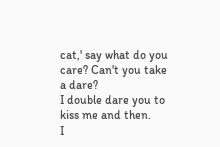cat,' say what do you care? Can't you take a dare?
I double dare you to kiss me and then.
I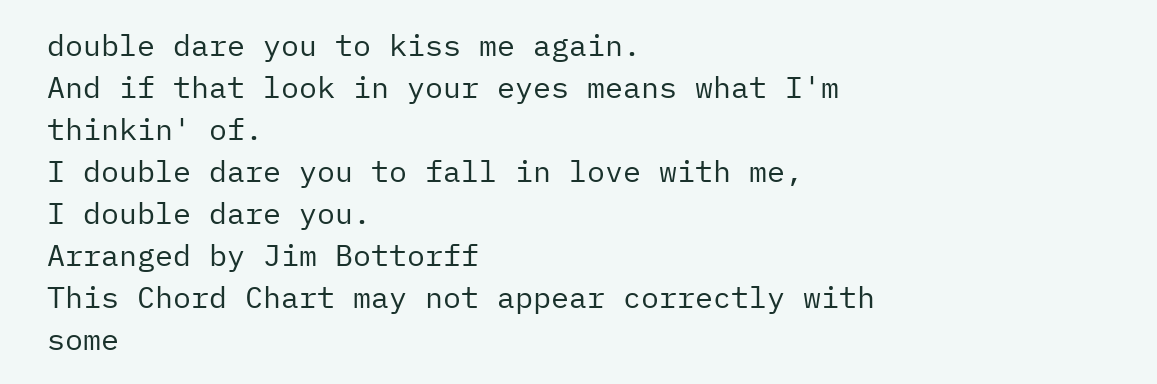double dare you to kiss me again.
And if that look in your eyes means what I'm thinkin' of.
I double dare you to fall in love with me,
I double dare you.
Arranged by Jim Bottorff
This Chord Chart may not appear correctly with some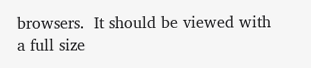browsers.  It should be viewed with a full size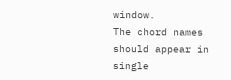window.
The chord names should appear in single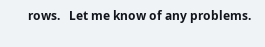rows.   Let me know of any problems.